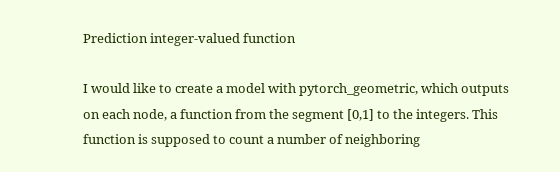Prediction integer-valued function

I would like to create a model with pytorch_geometric, which outputs on each node, a function from the segment [0,1] to the integers. This function is supposed to count a number of neighboring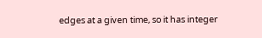edges at a given time, so it has integer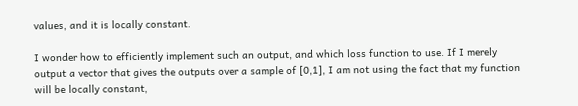values, and it is locally constant.

I wonder how to efficiently implement such an output, and which loss function to use. If I merely output a vector that gives the outputs over a sample of [0,1], I am not using the fact that my function will be locally constant,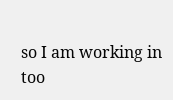so I am working in too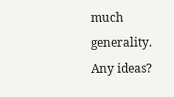much generality.
Any ideas?